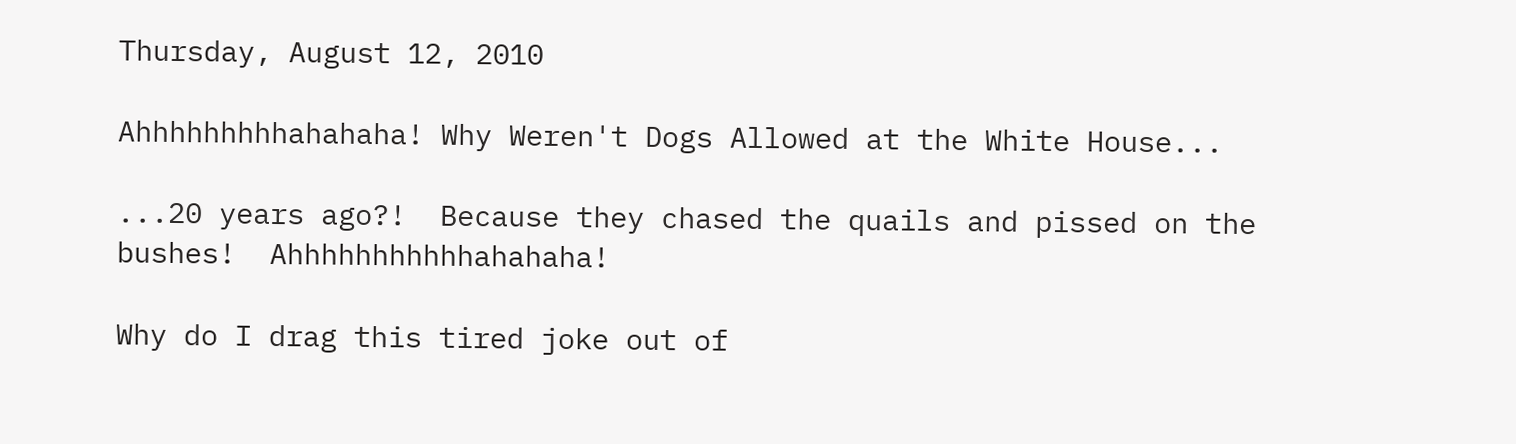Thursday, August 12, 2010

Ahhhhhhhhhahahaha! Why Weren't Dogs Allowed at the White House...

...20 years ago?!  Because they chased the quails and pissed on the bushes!  Ahhhhhhhhhhhahahaha!

Why do I drag this tired joke out of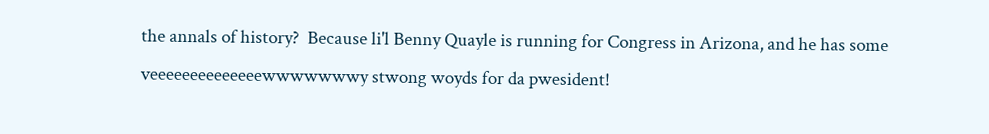the annals of history?  Because li'l Benny Quayle is running for Congress in Arizona, and he has some veeeeeeeeeeeeeewwwwwwwy stwong woyds for da pwesident!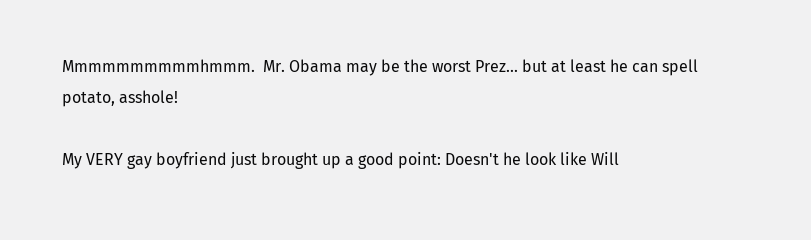Mmmmmmmmmmhmmm.  Mr. Obama may be the worst Prez... but at least he can spell potato, asshole!

My VERY gay boyfriend just brought up a good point: Doesn't he look like Will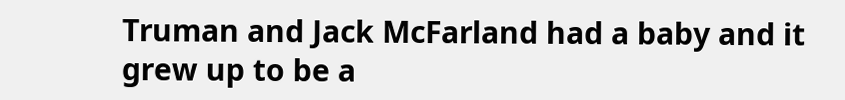Truman and Jack McFarland had a baby and it grew up to be a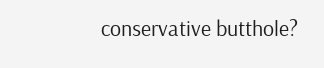conservative butthole?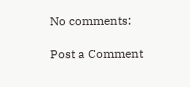No comments:

Post a Comment